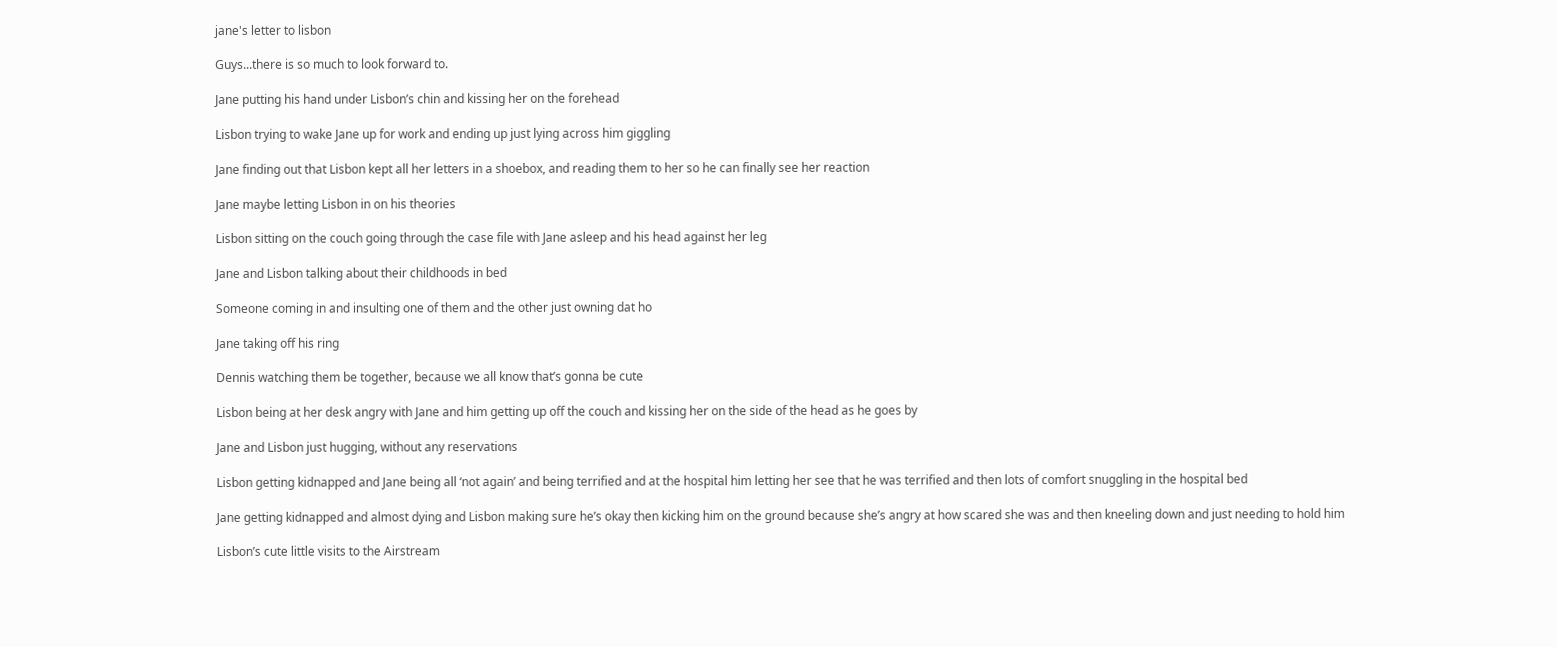jane's letter to lisbon

Guys...there is so much to look forward to.

Jane putting his hand under Lisbon’s chin and kissing her on the forehead

Lisbon trying to wake Jane up for work and ending up just lying across him giggling

Jane finding out that Lisbon kept all her letters in a shoebox, and reading them to her so he can finally see her reaction

Jane maybe letting Lisbon in on his theories

Lisbon sitting on the couch going through the case file with Jane asleep and his head against her leg

Jane and Lisbon talking about their childhoods in bed

Someone coming in and insulting one of them and the other just owning dat ho

Jane taking off his ring

Dennis watching them be together, because we all know that’s gonna be cute

Lisbon being at her desk angry with Jane and him getting up off the couch and kissing her on the side of the head as he goes by

Jane and Lisbon just hugging, without any reservations

Lisbon getting kidnapped and Jane being all ‘not again’ and being terrified and at the hospital him letting her see that he was terrified and then lots of comfort snuggling in the hospital bed

Jane getting kidnapped and almost dying and Lisbon making sure he’s okay then kicking him on the ground because she’s angry at how scared she was and then kneeling down and just needing to hold him

Lisbon’s cute little visits to the Airstream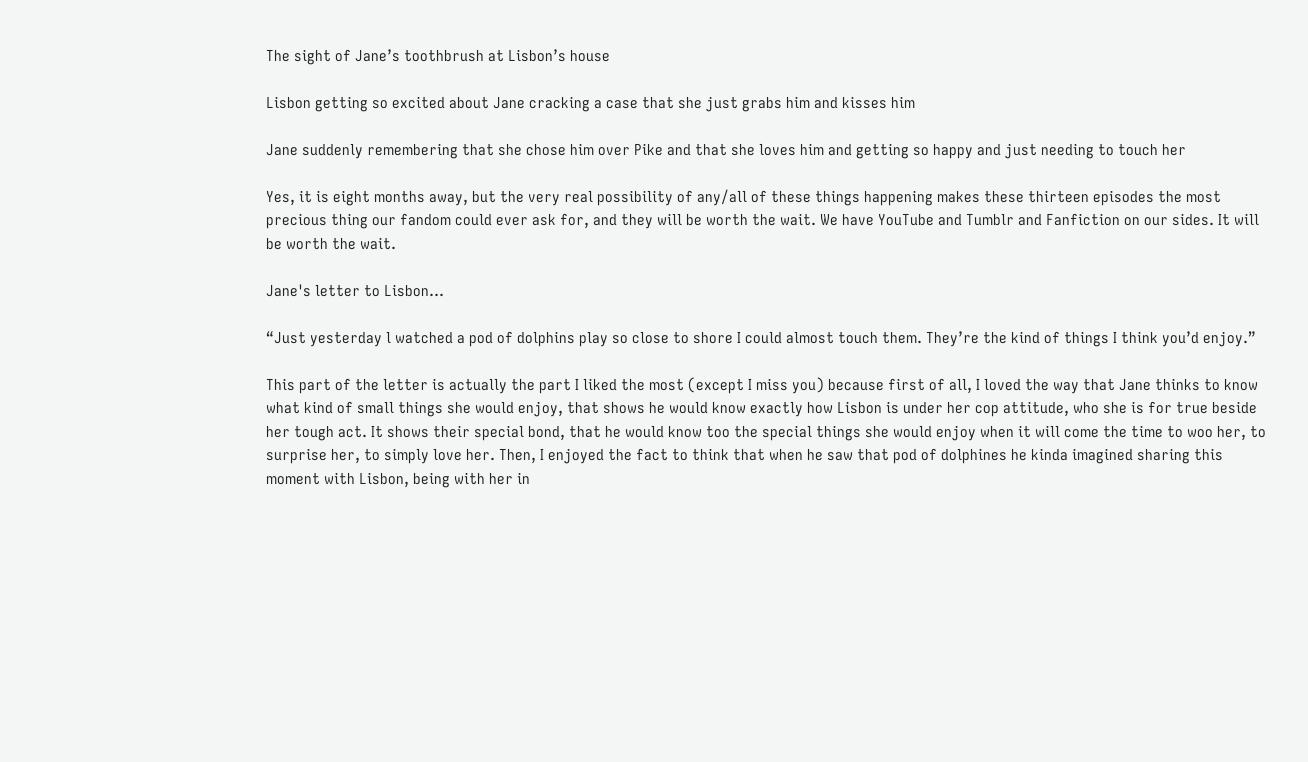The sight of Jane’s toothbrush at Lisbon’s house

Lisbon getting so excited about Jane cracking a case that she just grabs him and kisses him

Jane suddenly remembering that she chose him over Pike and that she loves him and getting so happy and just needing to touch her

Yes, it is eight months away, but the very real possibility of any/all of these things happening makes these thirteen episodes the most precious thing our fandom could ever ask for, and they will be worth the wait. We have YouTube and Tumblr and Fanfiction on our sides. It will be worth the wait.

Jane's letter to Lisbon...

“Just yesterday l watched a pod of dolphins play so close to shore I could almost touch them. They’re the kind of things I think you’d enjoy.”

This part of the letter is actually the part I liked the most (except I miss you) because first of all, I loved the way that Jane thinks to know what kind of small things she would enjoy, that shows he would know exactly how Lisbon is under her cop attitude, who she is for true beside her tough act. It shows their special bond, that he would know too the special things she would enjoy when it will come the time to woo her, to surprise her, to simply love her. Then, I enjoyed the fact to think that when he saw that pod of dolphines he kinda imagined sharing this moment with Lisbon, being with her in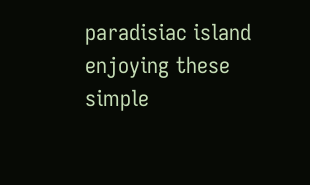paradisiac island enjoying these simple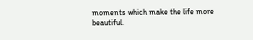moments which make the life more beautiful.